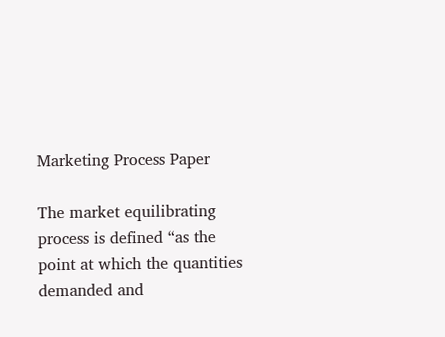Marketing Process Paper

The market equilibrating process is defined “as the point at which the quantities demanded and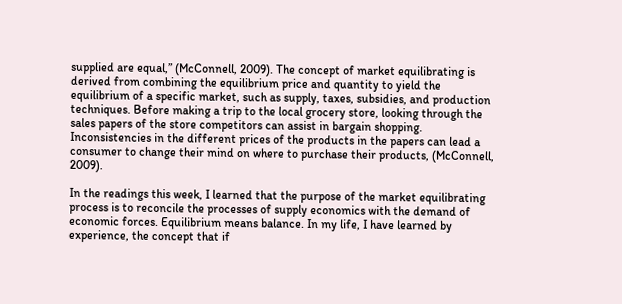supplied are equal,” (McConnell, 2009). The concept of market equilibrating is derived from combining the equilibrium price and quantity to yield the equilibrium of a specific market, such as supply, taxes, subsidies, and production techniques. Before making a trip to the local grocery store, looking through the sales papers of the store competitors can assist in bargain shopping. Inconsistencies in the different prices of the products in the papers can lead a consumer to change their mind on where to purchase their products, (McConnell, 2009).

In the readings this week, I learned that the purpose of the market equilibrating process is to reconcile the processes of supply economics with the demand of economic forces. Equilibrium means balance. In my life, I have learned by experience, the concept that if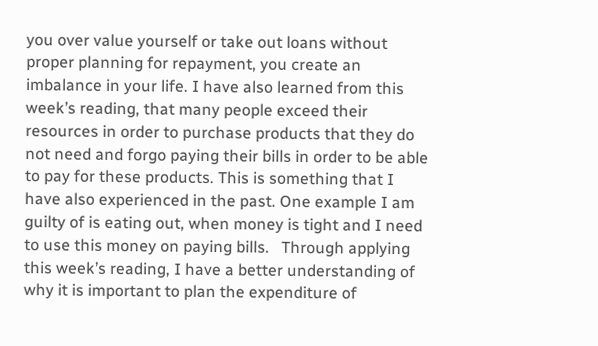you over value yourself or take out loans without proper planning for repayment, you create an imbalance in your life. I have also learned from this week’s reading, that many people exceed their resources in order to purchase products that they do not need and forgo paying their bills in order to be able to pay for these products. This is something that I have also experienced in the past. One example I am guilty of is eating out, when money is tight and I need to use this money on paying bills.   Through applying this week’s reading, I have a better understanding of why it is important to plan the expenditure of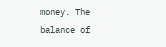money. The balance of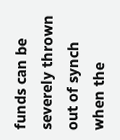funds can be severely thrown out of synch when the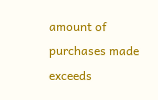amount of purchases made exceeds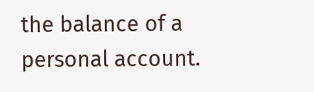the balance of a personal account.